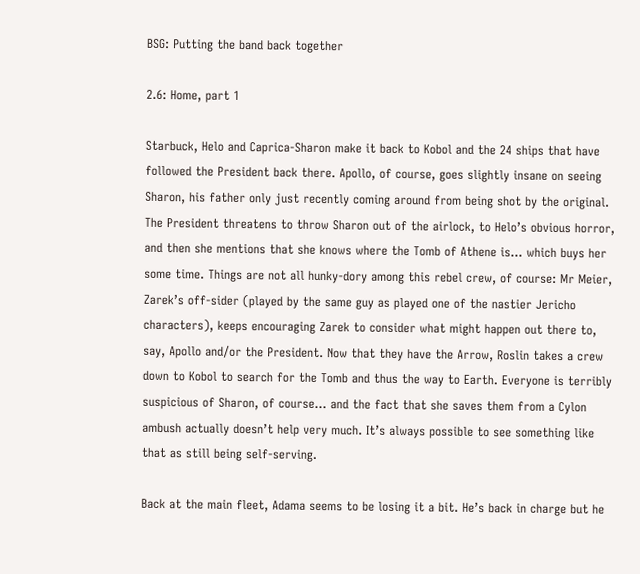BSG: Putting the band back together

2.6: Home, part 1

Starbuck, Helo and Caprica-Sharon make it back to Kobol and the 24 ships that have followed the President back there. Apollo, of course, goes slightly insane on seeing Sharon, his father only just recently coming around from being shot by the original. The President threatens to throw Sharon out of the airlock, to Helo’s obvious horror, and then she mentions that she knows where the Tomb of Athene is… which buys her some time. Things are not all hunky-dory among this rebel crew, of course: Mr Meier, Zarek’s off-sider (played by the same guy as played one of the nastier Jericho characters), keeps encouraging Zarek to consider what might happen out there to, say, Apollo and/or the President. Now that they have the Arrow, Roslin takes a crew down to Kobol to search for the Tomb and thus the way to Earth. Everyone is terribly suspicious of Sharon, of course… and the fact that she saves them from a Cylon ambush actually doesn’t help very much. It’s always possible to see something like that as still being self-serving.

Back at the main fleet, Adama seems to be losing it a bit. He’s back in charge but he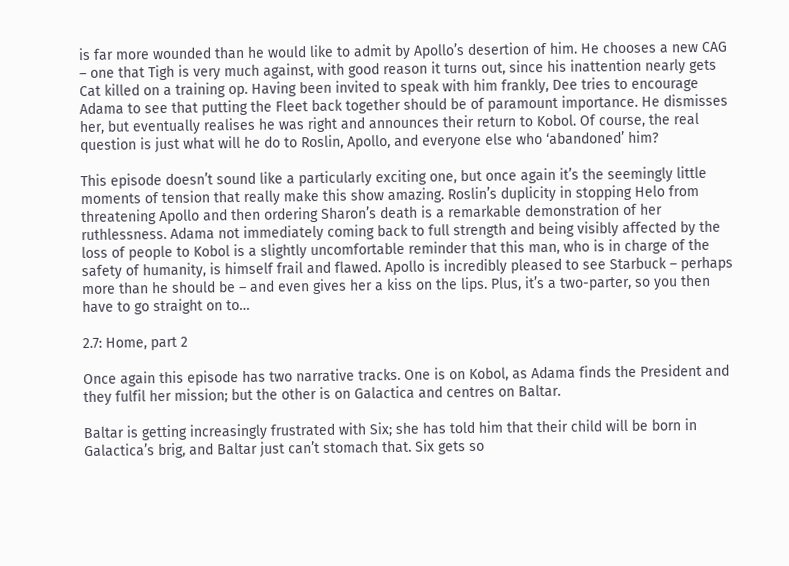is far more wounded than he would like to admit by Apollo’s desertion of him. He chooses a new CAG – one that Tigh is very much against, with good reason it turns out, since his inattention nearly gets Cat killed on a training op. Having been invited to speak with him frankly, Dee tries to encourage Adama to see that putting the Fleet back together should be of paramount importance. He dismisses her, but eventually realises he was right and announces their return to Kobol. Of course, the real question is just what will he do to Roslin, Apollo, and everyone else who ‘abandoned’ him?

This episode doesn’t sound like a particularly exciting one, but once again it’s the seemingly little moments of tension that really make this show amazing. Roslin’s duplicity in stopping Helo from threatening Apollo and then ordering Sharon’s death is a remarkable demonstration of her ruthlessness. Adama not immediately coming back to full strength and being visibly affected by the loss of people to Kobol is a slightly uncomfortable reminder that this man, who is in charge of the safety of humanity, is himself frail and flawed. Apollo is incredibly pleased to see Starbuck – perhaps more than he should be – and even gives her a kiss on the lips. Plus, it’s a two-parter, so you then have to go straight on to…

2.7: Home, part 2

Once again this episode has two narrative tracks. One is on Kobol, as Adama finds the President and they fulfil her mission; but the other is on Galactica and centres on Baltar.

Baltar is getting increasingly frustrated with Six; she has told him that their child will be born in Galactica’s brig, and Baltar just can’t stomach that. Six gets so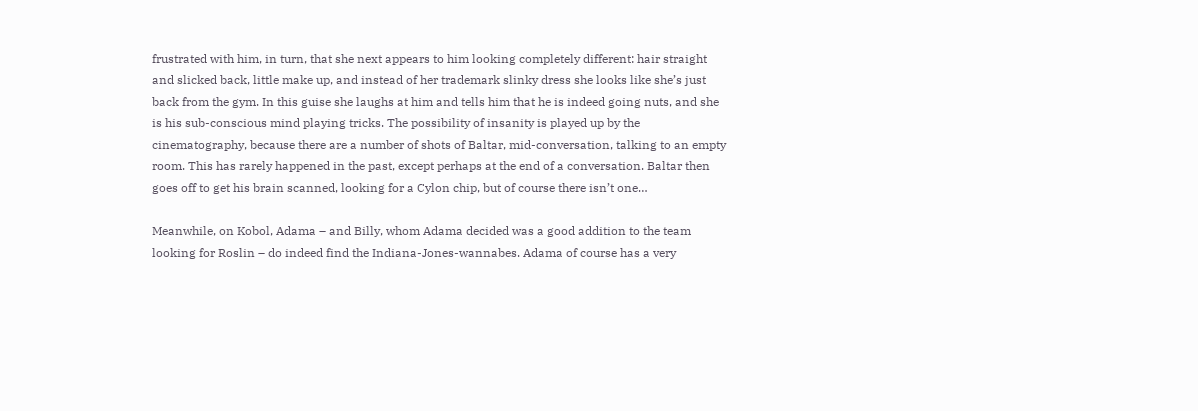frustrated with him, in turn, that she next appears to him looking completely different: hair straight and slicked back, little make up, and instead of her trademark slinky dress she looks like she’s just back from the gym. In this guise she laughs at him and tells him that he is indeed going nuts, and she is his sub-conscious mind playing tricks. The possibility of insanity is played up by the cinematography, because there are a number of shots of Baltar, mid-conversation, talking to an empty room. This has rarely happened in the past, except perhaps at the end of a conversation. Baltar then goes off to get his brain scanned, looking for a Cylon chip, but of course there isn’t one…

Meanwhile, on Kobol, Adama – and Billy, whom Adama decided was a good addition to the team looking for Roslin – do indeed find the Indiana-Jones-wannabes. Adama of course has a very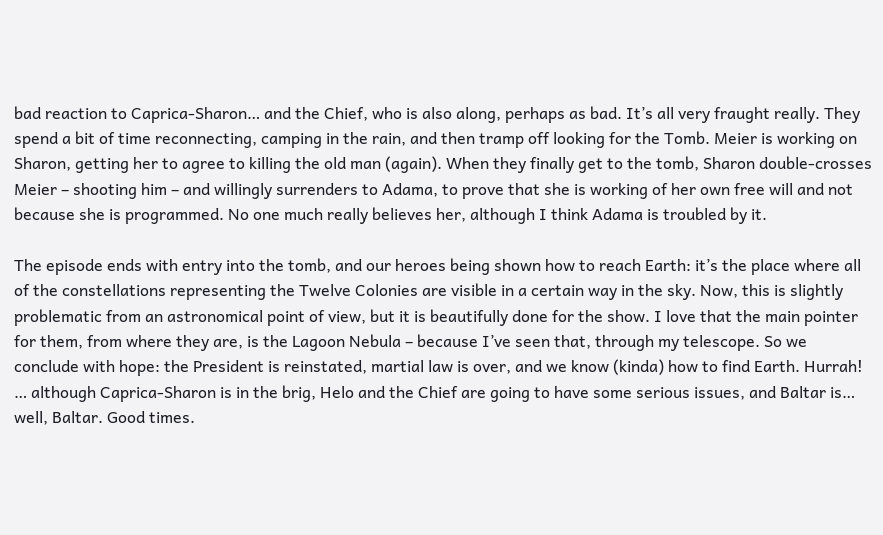bad reaction to Caprica-Sharon… and the Chief, who is also along, perhaps as bad. It’s all very fraught really. They spend a bit of time reconnecting, camping in the rain, and then tramp off looking for the Tomb. Meier is working on Sharon, getting her to agree to killing the old man (again). When they finally get to the tomb, Sharon double-crosses Meier – shooting him – and willingly surrenders to Adama, to prove that she is working of her own free will and not because she is programmed. No one much really believes her, although I think Adama is troubled by it.

The episode ends with entry into the tomb, and our heroes being shown how to reach Earth: it’s the place where all of the constellations representing the Twelve Colonies are visible in a certain way in the sky. Now, this is slightly problematic from an astronomical point of view, but it is beautifully done for the show. I love that the main pointer for them, from where they are, is the Lagoon Nebula – because I’ve seen that, through my telescope. So we conclude with hope: the President is reinstated, martial law is over, and we know (kinda) how to find Earth. Hurrah! … although Caprica-Sharon is in the brig, Helo and the Chief are going to have some serious issues, and Baltar is… well, Baltar. Good times.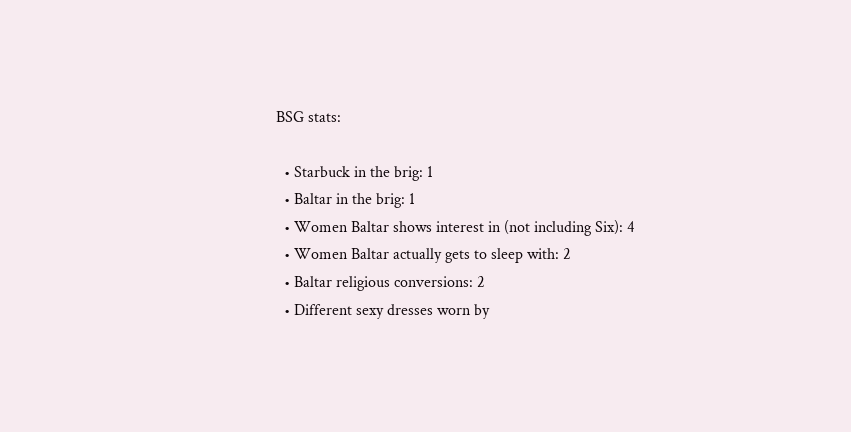BSG stats:

  • Starbuck in the brig: 1
  • Baltar in the brig: 1
  • Women Baltar shows interest in (not including Six): 4
  • Women Baltar actually gets to sleep with: 2
  • Baltar religious conversions: 2
  • Different sexy dresses worn by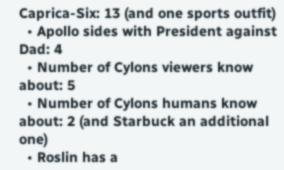Caprica-Six: 13 (and one sports outfit)
  • Apollo sides with President against Dad: 4
  • Number of Cylons viewers know about: 5
  • Number of Cylons humans know about: 2 (and Starbuck an additional one)
  • Roslin has a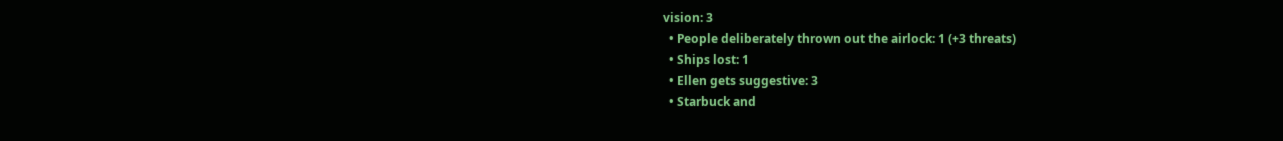vision: 3
  • People deliberately thrown out the airlock: 1 (+3 threats)
  • Ships lost: 1
  • Ellen gets suggestive: 3
  • Starbuck and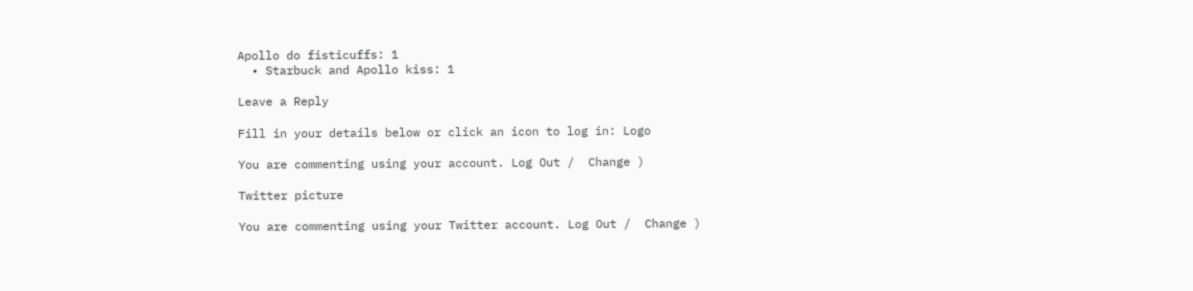Apollo do fisticuffs: 1
  • Starbuck and Apollo kiss: 1

Leave a Reply

Fill in your details below or click an icon to log in: Logo

You are commenting using your account. Log Out /  Change )

Twitter picture

You are commenting using your Twitter account. Log Out /  Change )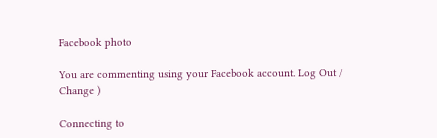Facebook photo

You are commenting using your Facebook account. Log Out /  Change )

Connecting to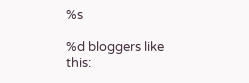%s

%d bloggers like this: